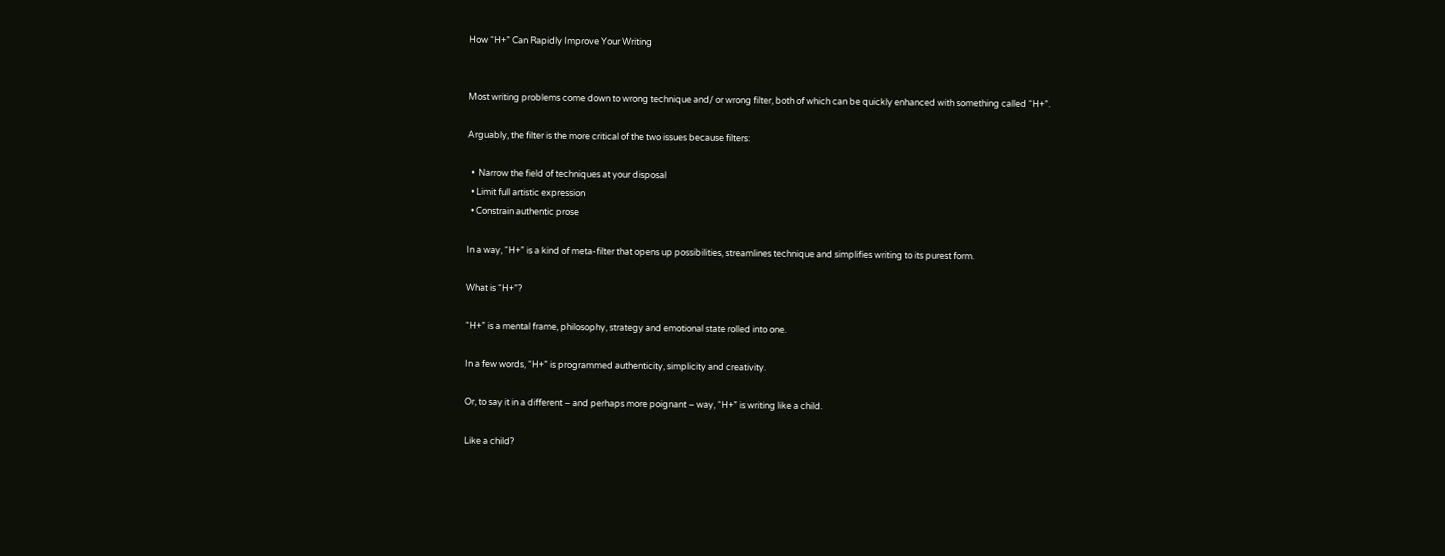How “H+” Can Rapidly Improve Your Writing


Most writing problems come down to wrong technique and/ or wrong filter, both of which can be quickly enhanced with something called “H+”.

Arguably, the filter is the more critical of the two issues because filters:

  •  Narrow the field of techniques at your disposal
  • Limit full artistic expression
  • Constrain authentic prose

In a way, “H+” is a kind of meta-filter that opens up possibilities, streamlines technique and simplifies writing to its purest form.

What is “H+”?

“H+” is a mental frame, philosophy, strategy and emotional state rolled into one.

In a few words, “H+” is programmed authenticity, simplicity and creativity.

Or, to say it in a different – and perhaps more poignant – way, “H+” is writing like a child.

Like a child?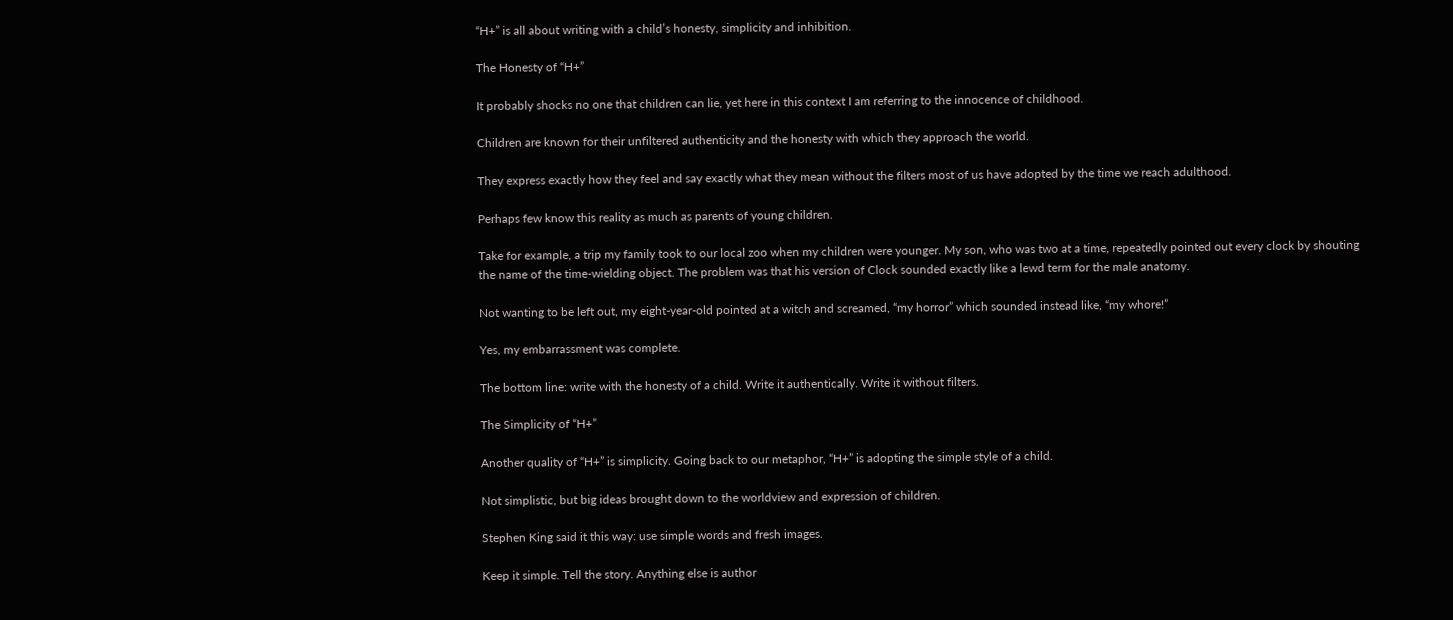“H+” is all about writing with a child’s honesty, simplicity and inhibition.

The Honesty of “H+”

It probably shocks no one that children can lie, yet here in this context I am referring to the innocence of childhood.

Children are known for their unfiltered authenticity and the honesty with which they approach the world.

They express exactly how they feel and say exactly what they mean without the filters most of us have adopted by the time we reach adulthood.

Perhaps few know this reality as much as parents of young children.

Take for example, a trip my family took to our local zoo when my children were younger. My son, who was two at a time, repeatedly pointed out every clock by shouting the name of the time-wielding object. The problem was that his version of Clock sounded exactly like a lewd term for the male anatomy.

Not wanting to be left out, my eight-year-old pointed at a witch and screamed, “my horror” which sounded instead like, “my whore!”

Yes, my embarrassment was complete.

The bottom line: write with the honesty of a child. Write it authentically. Write it without filters.

The Simplicity of “H+”

Another quality of “H+” is simplicity. Going back to our metaphor, “H+” is adopting the simple style of a child.

Not simplistic, but big ideas brought down to the worldview and expression of children.

Stephen King said it this way: use simple words and fresh images.

Keep it simple. Tell the story. Anything else is author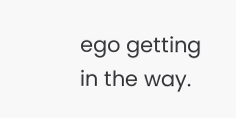ego getting in the way.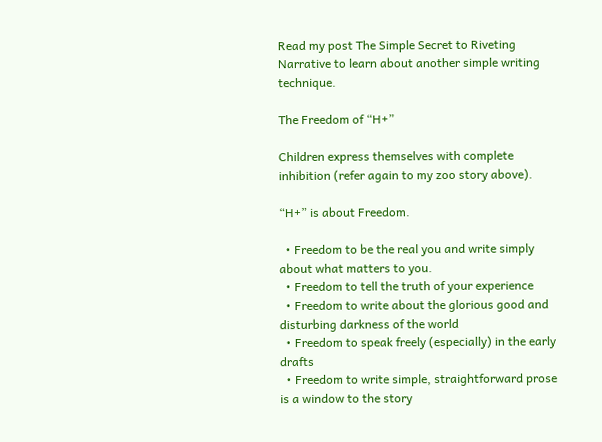Read my post The Simple Secret to Riveting Narrative to learn about another simple writing technique.

The Freedom of “H+”

Children express themselves with complete inhibition (refer again to my zoo story above).

“H+” is about Freedom.

  • Freedom to be the real you and write simply about what matters to you.
  • Freedom to tell the truth of your experience
  • Freedom to write about the glorious good and disturbing darkness of the world
  • Freedom to speak freely (especially) in the early drafts
  • Freedom to write simple, straightforward prose is a window to the story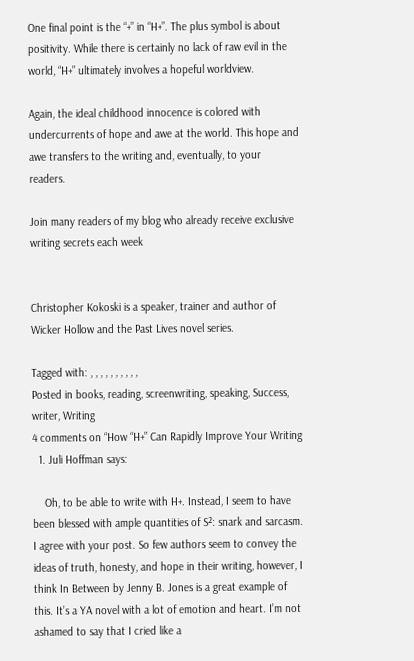One final point is the “+” in “H+”. The plus symbol is about positivity. While there is certainly no lack of raw evil in the world, “H+” ultimately involves a hopeful worldview.

Again, the ideal childhood innocence is colored with undercurrents of hope and awe at the world. This hope and awe transfers to the writing and, eventually, to your readers.

Join many readers of my blog who already receive exclusive writing secrets each week


Christopher Kokoski is a speaker, trainer and author of Wicker Hollow and the Past Lives novel series.

Tagged with: , , , , , , , , , ,
Posted in books, reading, screenwriting, speaking, Success, writer, Writing
4 comments on “How “H+” Can Rapidly Improve Your Writing
  1. Juli Hoffman says:

    Oh, to be able to write with H+. Instead, I seem to have been blessed with ample quantities of S²: snark and sarcasm. I agree with your post. So few authors seem to convey the ideas of truth, honesty, and hope in their writing, however, I think In Between by Jenny B. Jones is a great example of this. It’s a YA novel with a lot of emotion and heart. I’m not ashamed to say that I cried like a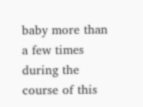baby more than a few times during the course of this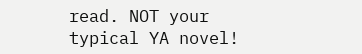read. NOT your typical YA novel!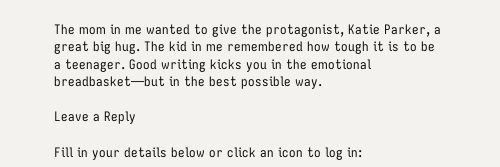The mom in me wanted to give the protagonist, Katie Parker, a great big hug. The kid in me remembered how tough it is to be a teenager. Good writing kicks you in the emotional breadbasket—but in the best possible way.

Leave a Reply

Fill in your details below or click an icon to log in: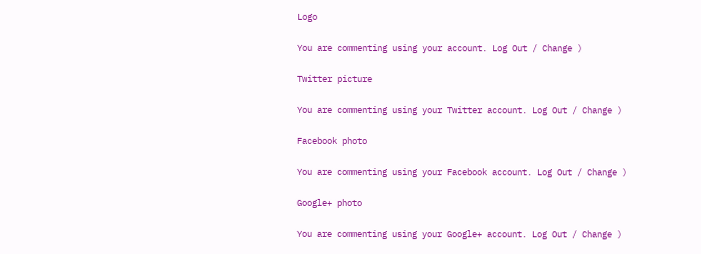Logo

You are commenting using your account. Log Out / Change )

Twitter picture

You are commenting using your Twitter account. Log Out / Change )

Facebook photo

You are commenting using your Facebook account. Log Out / Change )

Google+ photo

You are commenting using your Google+ account. Log Out / Change )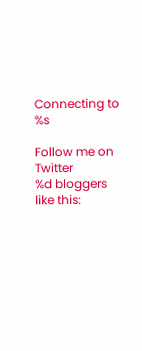Connecting to %s

Follow me on Twitter
%d bloggers like this: